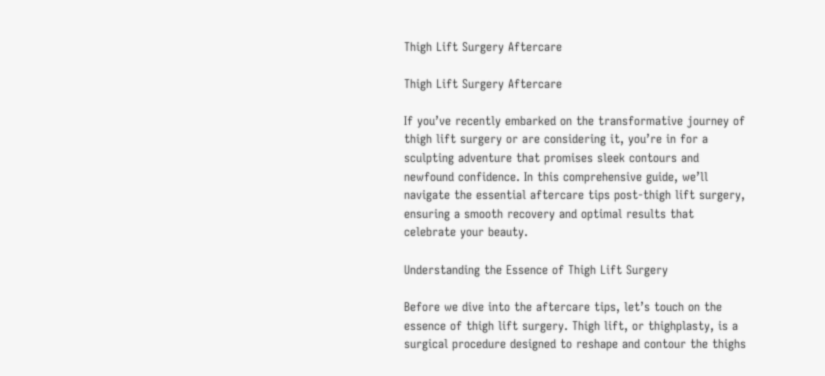Thigh Lift Surgery Aftercare

Thigh Lift Surgery Aftercare

If you’ve recently embarked on the transformative journey of thigh lift surgery or are considering it, you’re in for a sculpting adventure that promises sleek contours and newfound confidence. In this comprehensive guide, we’ll navigate the essential aftercare tips post-thigh lift surgery, ensuring a smooth recovery and optimal results that celebrate your beauty.

Understanding the Essence of Thigh Lift Surgery

Before we dive into the aftercare tips, let’s touch on the essence of thigh lift surgery. Thigh lift, or thighplasty, is a surgical procedure designed to reshape and contour the thighs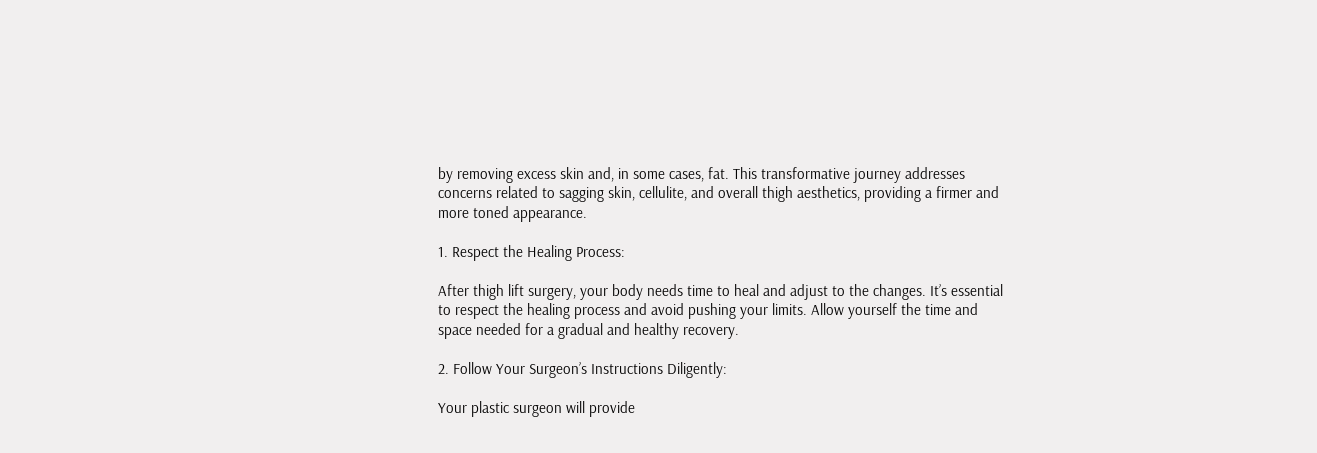by removing excess skin and, in some cases, fat. This transformative journey addresses concerns related to sagging skin, cellulite, and overall thigh aesthetics, providing a firmer and more toned appearance.

1. Respect the Healing Process:

After thigh lift surgery, your body needs time to heal and adjust to the changes. It’s essential to respect the healing process and avoid pushing your limits. Allow yourself the time and space needed for a gradual and healthy recovery.

2. Follow Your Surgeon’s Instructions Diligently:

Your plastic surgeon will provide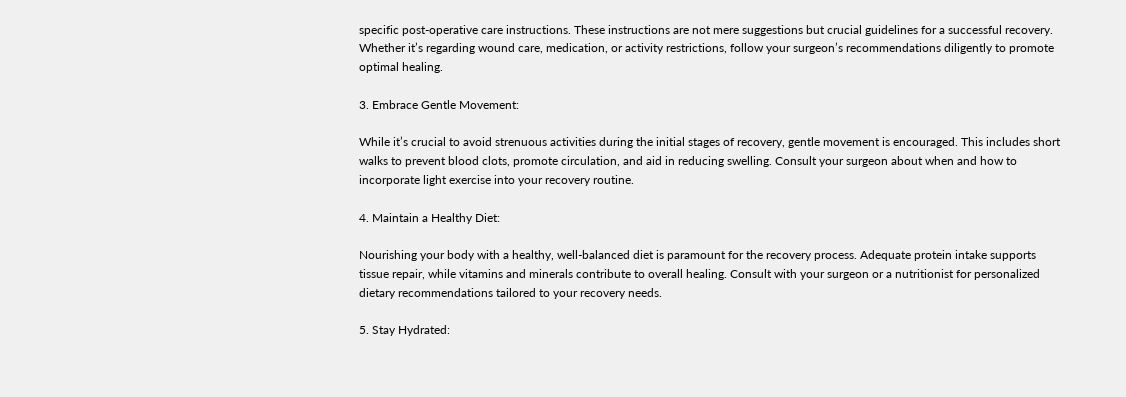specific post-operative care instructions. These instructions are not mere suggestions but crucial guidelines for a successful recovery. Whether it’s regarding wound care, medication, or activity restrictions, follow your surgeon’s recommendations diligently to promote optimal healing.

3. Embrace Gentle Movement:

While it’s crucial to avoid strenuous activities during the initial stages of recovery, gentle movement is encouraged. This includes short walks to prevent blood clots, promote circulation, and aid in reducing swelling. Consult your surgeon about when and how to incorporate light exercise into your recovery routine.

4. Maintain a Healthy Diet:

Nourishing your body with a healthy, well-balanced diet is paramount for the recovery process. Adequate protein intake supports tissue repair, while vitamins and minerals contribute to overall healing. Consult with your surgeon or a nutritionist for personalized dietary recommendations tailored to your recovery needs.

5. Stay Hydrated: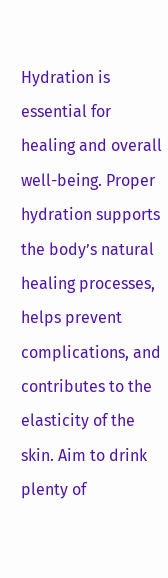Hydration is essential for healing and overall well-being. Proper hydration supports the body’s natural healing processes, helps prevent complications, and contributes to the elasticity of the skin. Aim to drink plenty of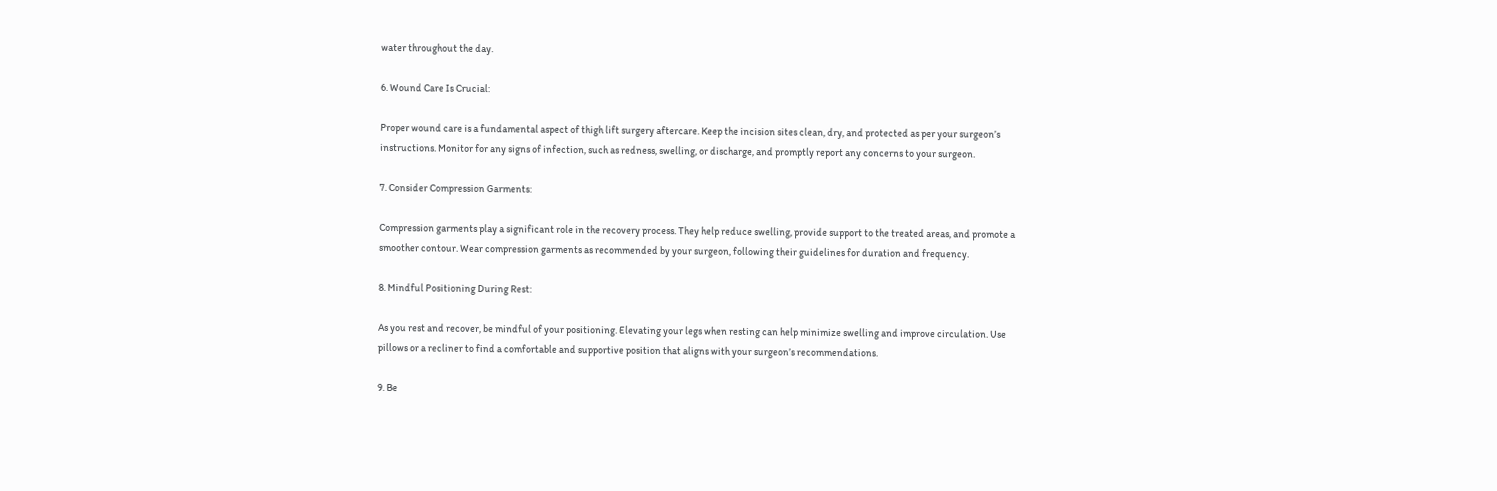water throughout the day.

6. Wound Care Is Crucial:

Proper wound care is a fundamental aspect of thigh lift surgery aftercare. Keep the incision sites clean, dry, and protected as per your surgeon’s instructions. Monitor for any signs of infection, such as redness, swelling, or discharge, and promptly report any concerns to your surgeon.

7. Consider Compression Garments:

Compression garments play a significant role in the recovery process. They help reduce swelling, provide support to the treated areas, and promote a smoother contour. Wear compression garments as recommended by your surgeon, following their guidelines for duration and frequency.

8. Mindful Positioning During Rest:

As you rest and recover, be mindful of your positioning. Elevating your legs when resting can help minimize swelling and improve circulation. Use pillows or a recliner to find a comfortable and supportive position that aligns with your surgeon’s recommendations.

9. Be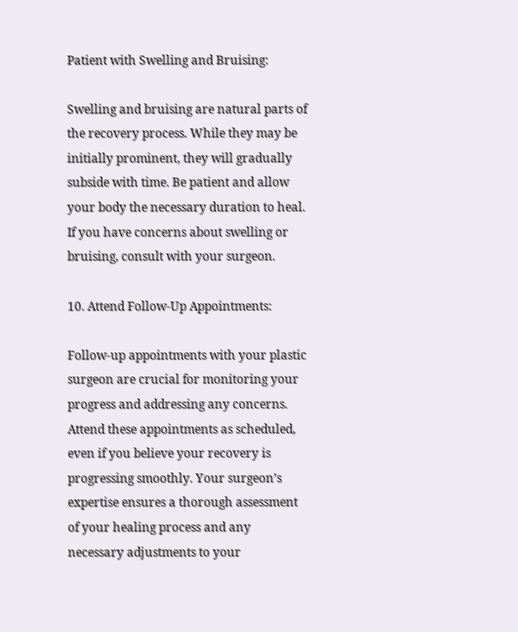Patient with Swelling and Bruising:

Swelling and bruising are natural parts of the recovery process. While they may be initially prominent, they will gradually subside with time. Be patient and allow your body the necessary duration to heal. If you have concerns about swelling or bruising, consult with your surgeon.

10. Attend Follow-Up Appointments:

Follow-up appointments with your plastic surgeon are crucial for monitoring your progress and addressing any concerns. Attend these appointments as scheduled, even if you believe your recovery is progressing smoothly. Your surgeon’s expertise ensures a thorough assessment of your healing process and any necessary adjustments to your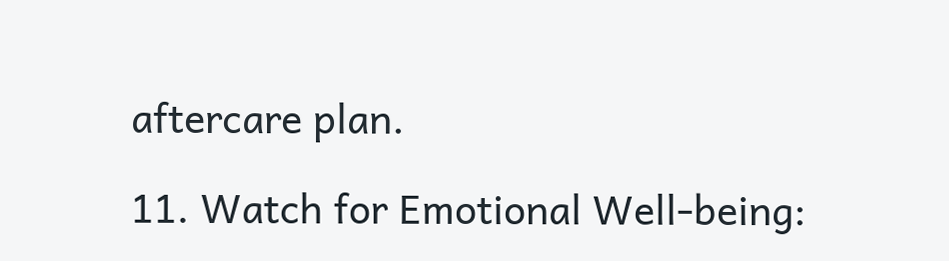aftercare plan.

11. Watch for Emotional Well-being: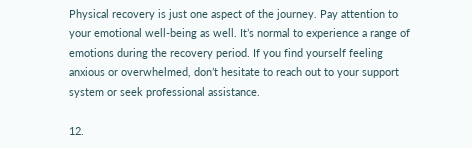Physical recovery is just one aspect of the journey. Pay attention to your emotional well-being as well. It’s normal to experience a range of emotions during the recovery period. If you find yourself feeling anxious or overwhelmed, don’t hesitate to reach out to your support system or seek professional assistance.

12.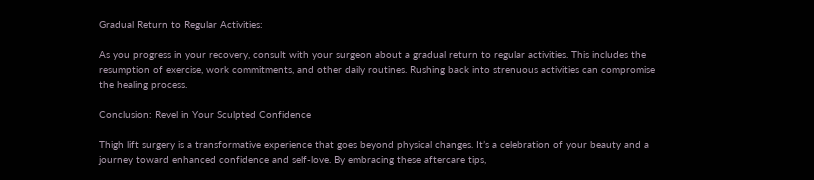Gradual Return to Regular Activities:

As you progress in your recovery, consult with your surgeon about a gradual return to regular activities. This includes the resumption of exercise, work commitments, and other daily routines. Rushing back into strenuous activities can compromise the healing process.

Conclusion: Revel in Your Sculpted Confidence

Thigh lift surgery is a transformative experience that goes beyond physical changes. It’s a celebration of your beauty and a journey toward enhanced confidence and self-love. By embracing these aftercare tips,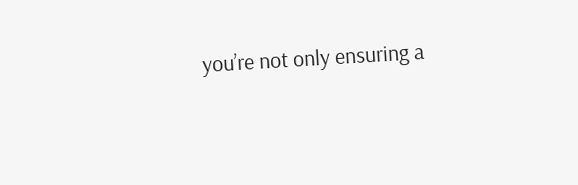you’re not only ensuring a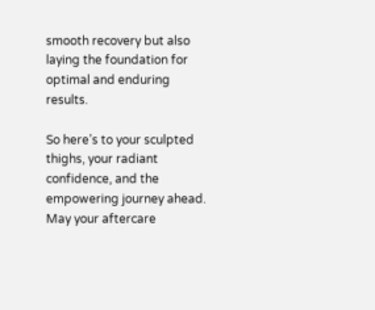smooth recovery but also laying the foundation for optimal and enduring results.

So here’s to your sculpted thighs, your radiant confidence, and the empowering journey ahead. May your aftercare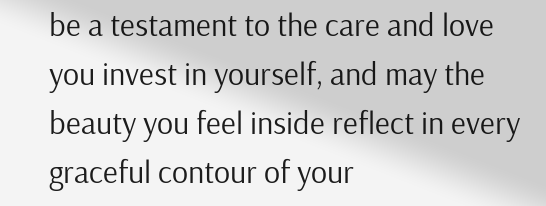be a testament to the care and love you invest in yourself, and may the beauty you feel inside reflect in every graceful contour of your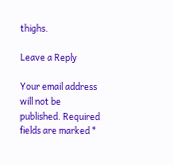thighs.

Leave a Reply

Your email address will not be published. Required fields are marked *